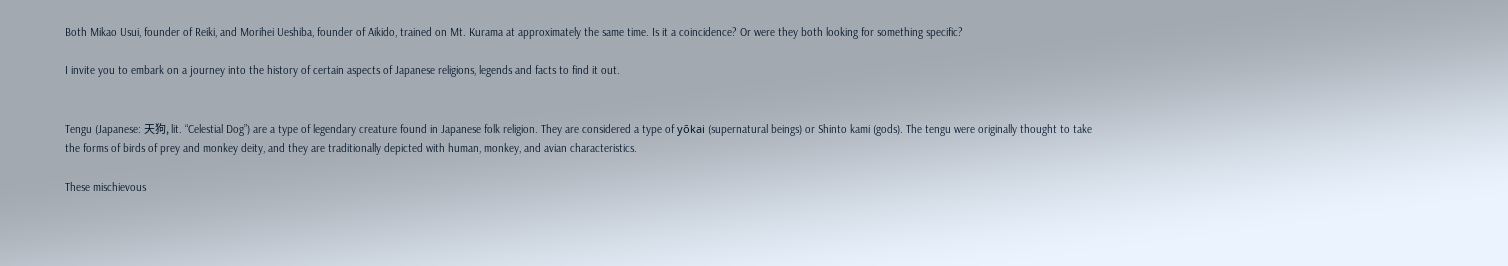Both Mikao Usui, founder of Reiki, and Morihei Ueshiba, founder of Aikido, trained on Mt. Kurama at approximately the same time. Is it a coincidence? Or were they both looking for something specific?

I invite you to embark on a journey into the history of certain aspects of Japanese religions, legends and facts to find it out.


Tengu (Japanese: 天狗, lit. “Celestial Dog”) are a type of legendary creature found in Japanese folk religion. They are considered a type of yōkai (supernatural beings) or Shinto kami (gods). The tengu were originally thought to take the forms of birds of prey and monkey deity, and they are traditionally depicted with human, monkey, and avian characteristics.

These mischievous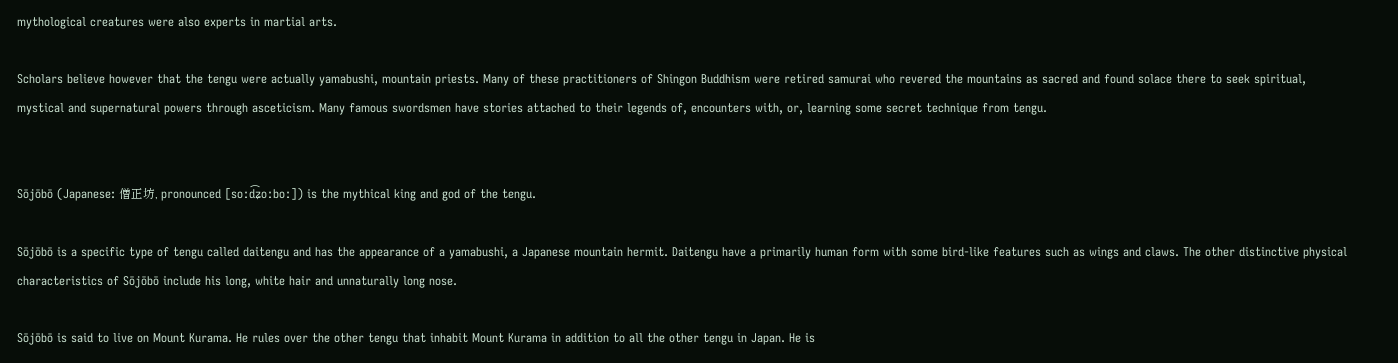mythological creatures were also experts in martial arts.

Scholars believe however that the tengu were actually yamabushi, mountain priests. Many of these practitioners of Shingon Buddhism were retired samurai who revered the mountains as sacred and found solace there to seek spiritual, mystical and supernatural powers through asceticism. Many famous swordsmen have stories attached to their legends of, encounters with, or, learning some secret technique from tengu.


Sōjōbō (Japanese: 僧正坊, pronounced [soːd͡ʑoːboː]) is the mythical king and god of the tengu.

Sōjōbō is a specific type of tengu called daitengu and has the appearance of a yamabushi, a Japanese mountain hermit. Daitengu have a primarily human form with some bird-like features such as wings and claws. The other distinctive physical characteristics of Sōjōbō include his long, white hair and unnaturally long nose.

Sōjōbō is said to live on Mount Kurama. He rules over the other tengu that inhabit Mount Kurama in addition to all the other tengu in Japan. He is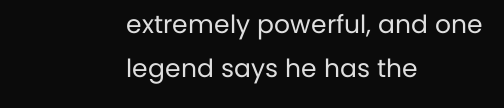extremely powerful, and one legend says he has the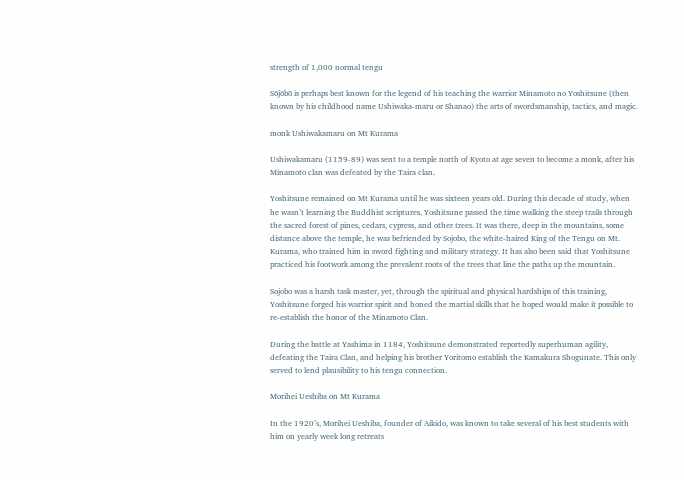strength of 1,000 normal tengu

Sōjōbō is perhaps best known for the legend of his teaching the warrior Minamoto no Yoshitsune (then known by his childhood name Ushiwaka-maru or Shanao) the arts of swordsmanship, tactics, and magic.

monk Ushiwakamaru on Mt Kurama

Ushiwakamaru (1159-89) was sent to a temple north of Kyoto at age seven to become a monk, after his Minamoto clan was defeated by the Taira clan.

Yoshitsune remained on Mt Kurama until he was sixteen years old. During this decade of study, when he wasn’t learning the Buddhist scriptures, Yoshitsune passed the time walking the steep trails through the sacred forest of pines, cedars, cypress, and other trees. It was there, deep in the mountains, some distance above the temple, he was befriended by Sojobo, the white-haired King of the Tengu on Mt. Kurama, who trained him in sword fighting and military strategy. It has also been said that Yoshitsune practiced his footwork among the prevalent roots of the trees that line the paths up the mountain.

Sojobo was a harsh task master, yet, through the spiritual and physical hardships of this training, Yoshitsune forged his warrior spirit and honed the martial skills that he hoped would make it possible to re-establish the honor of the Minamoto Clan.

During the battle at Yashima in 1184, Yoshitsune demonstrated reportedly superhuman agility, defeating the Taira Clan, and helping his brother Yoritomo establish the Kamakura Shogunate. This only served to lend plausibility to his tengu connection.

Morihei Ueshiba on Mt Kurama

In the 1920’s, Morihei Ueshiba, founder of Aikido, was known to take several of his best students with him on yearly week long retreats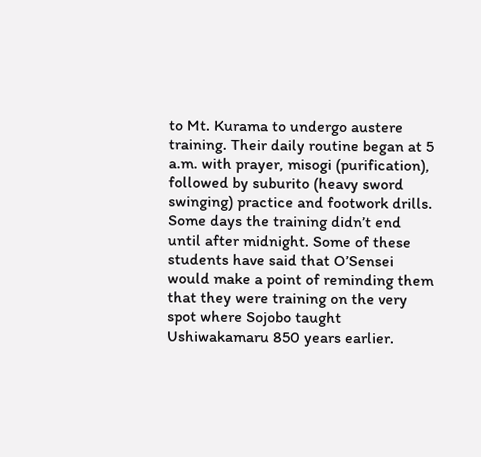to Mt. Kurama to undergo austere training. Their daily routine began at 5 a.m. with prayer, misogi (purification), followed by suburito (heavy sword swinging) practice and footwork drills. Some days the training didn’t end until after midnight. Some of these students have said that O’Sensei would make a point of reminding them that they were training on the very spot where Sojobo taught Ushiwakamaru 850 years earlier.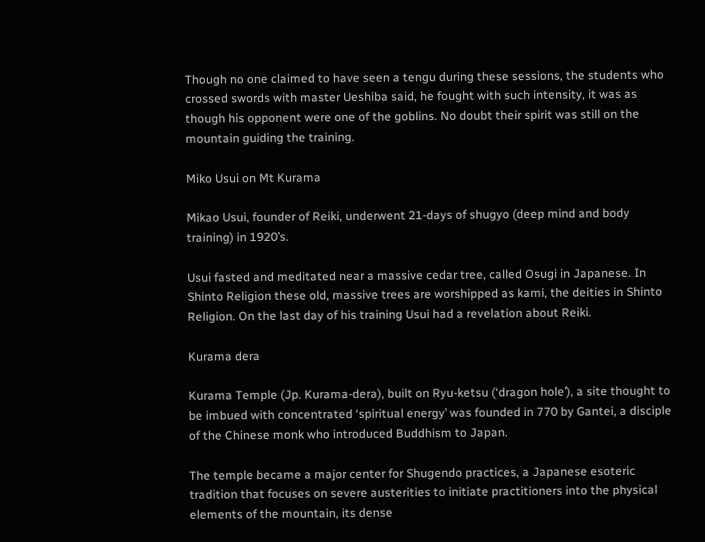Though no one claimed to have seen a tengu during these sessions, the students who crossed swords with master Ueshiba said, he fought with such intensity, it was as though his opponent were one of the goblins. No doubt their spirit was still on the mountain guiding the training.

Miko Usui on Mt Kurama

Mikao Usui, founder of Reiki, underwent 21-days of shugyo (deep mind and body training) in 1920’s.

Usui fasted and meditated near a massive cedar tree, called Osugi in Japanese. In Shinto Religion these old, massive trees are worshipped as kami, the deities in Shinto Religion. On the last day of his training Usui had a revelation about Reiki.

Kurama dera

Kurama Temple (Jp. Kurama-dera), built on Ryu-ketsu (‘dragon hole’), a site thought to be imbued with concentrated ‘spiritual energy’ was founded in 770 by Gantei, a disciple of the Chinese monk who introduced Buddhism to Japan.

The temple became a major center for Shugendo practices, a Japanese esoteric tradition that focuses on severe austerities to initiate practitioners into the physical elements of the mountain, its dense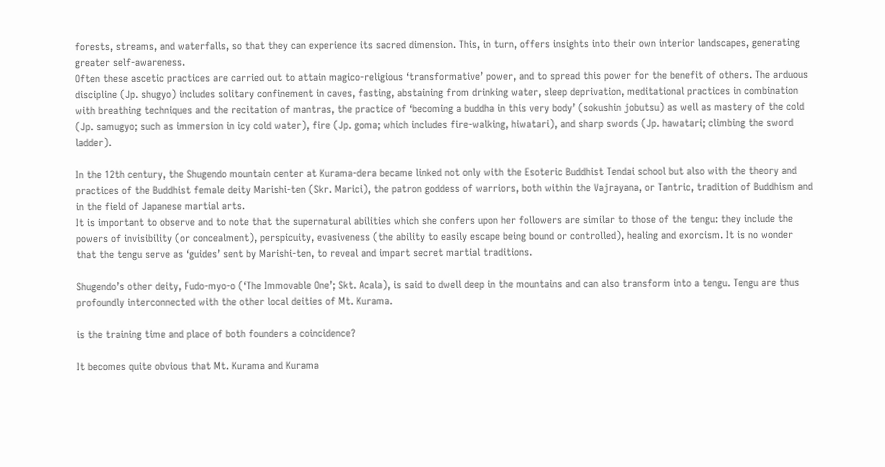forests, streams, and waterfalls, so that they can experience its sacred dimension. This, in turn, offers insights into their own interior landscapes, generating greater self-awareness.
Often these ascetic practices are carried out to attain magico-religious ‘transformative’ power, and to spread this power for the benefit of others. The arduous discipline (Jp. shugyo) includes solitary confinement in caves, fasting, abstaining from drinking water, sleep deprivation, meditational practices in combination with breathing techniques and the recitation of mantras, the practice of ‘becoming a buddha in this very body’ (sokushin jobutsu) as well as mastery of the cold (Jp. samugyo; such as immersion in icy cold water), fire (Jp. goma; which includes fire-walking, hiwatari), and sharp swords (Jp. hawatari; climbing the sword ladder).

In the 12th century, the Shugendo mountain center at Kurama-dera became linked not only with the Esoteric Buddhist Tendai school but also with the theory and practices of the Buddhist female deity Marishi-ten (Skr. Marici), the patron goddess of warriors, both within the Vajrayana, or Tantric, tradition of Buddhism and in the field of Japanese martial arts.
It is important to observe and to note that the supernatural abilities which she confers upon her followers are similar to those of the tengu: they include the powers of invisibility (or concealment), perspicuity, evasiveness (the ability to easily escape being bound or controlled), healing and exorcism. It is no wonder that the tengu serve as ‘guides’ sent by Marishi-ten, to reveal and impart secret martial traditions.

Shugendo’s other deity, Fudo-myo-o (‘The Immovable One’; Skt. Acala), is said to dwell deep in the mountains and can also transform into a tengu. Tengu are thus profoundly interconnected with the other local deities of Mt. Kurama.

is the training time and place of both founders a coincidence?

It becomes quite obvious that Mt. Kurama and Kurama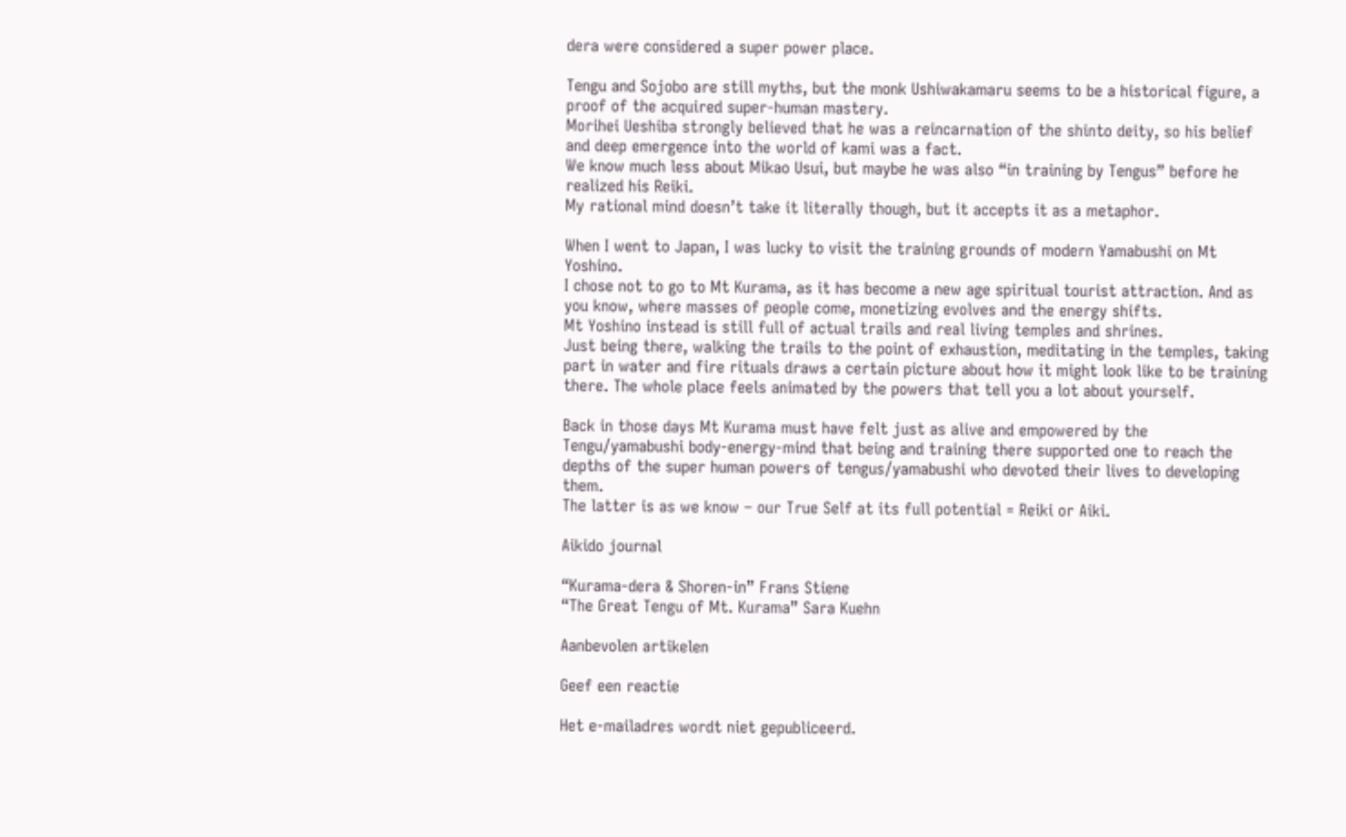dera were considered a super power place.

Tengu and Sojobo are still myths, but the monk Ushiwakamaru seems to be a historical figure, a proof of the acquired super-human mastery.
Morihei Ueshiba strongly believed that he was a reincarnation of the shinto deity, so his belief and deep emergence into the world of kami was a fact.
We know much less about Mikao Usui, but maybe he was also “in training by Tengus” before he realized his Reiki.
My rational mind doesn’t take it literally though, but it accepts it as a metaphor.

When I went to Japan, I was lucky to visit the training grounds of modern Yamabushi on Mt Yoshino.
I chose not to go to Mt Kurama, as it has become a new age spiritual tourist attraction. And as you know, where masses of people come, monetizing evolves and the energy shifts.
Mt Yoshino instead is still full of actual trails and real living temples and shrines.
Just being there, walking the trails to the point of exhaustion, meditating in the temples, taking part in water and fire rituals draws a certain picture about how it might look like to be training there. The whole place feels animated by the powers that tell you a lot about yourself.

Back in those days Mt Kurama must have felt just as alive and empowered by the Tengu/yamabushi body-energy-mind that being and training there supported one to reach the depths of the super human powers of tengus/yamabushi who devoted their lives to developing them.
The latter is as we know – our True Self at its full potential = Reiki or Aiki.

Aikido journal

“Kurama-dera & Shoren-in” Frans Stiene
“The Great Tengu of Mt. Kurama” Sara Kuehn

Aanbevolen artikelen

Geef een reactie

Het e-mailadres wordt niet gepubliceerd.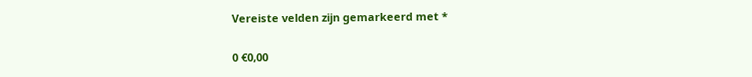Vereiste velden zijn gemarkeerd met *

0 €0,00